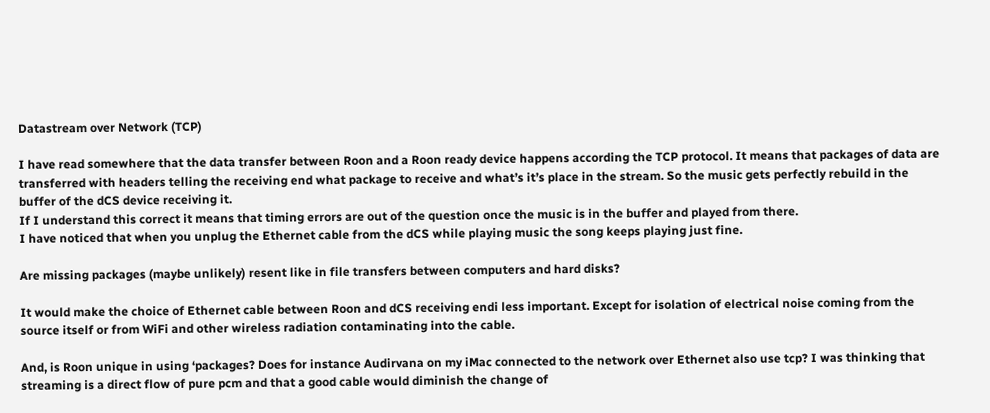Datastream over Network (TCP)

I have read somewhere that the data transfer between Roon and a Roon ready device happens according the TCP protocol. It means that packages of data are transferred with headers telling the receiving end what package to receive and what’s it’s place in the stream. So the music gets perfectly rebuild in the buffer of the dCS device receiving it.
If I understand this correct it means that timing errors are out of the question once the music is in the buffer and played from there.
I have noticed that when you unplug the Ethernet cable from the dCS while playing music the song keeps playing just fine.

Are missing packages (maybe unlikely) resent like in file transfers between computers and hard disks?

It would make the choice of Ethernet cable between Roon and dCS receiving endi less important. Except for isolation of electrical noise coming from the source itself or from WiFi and other wireless radiation contaminating into the cable.

And, is Roon unique in using ‘packages? Does for instance Audirvana on my iMac connected to the network over Ethernet also use tcp? I was thinking that streaming is a direct flow of pure pcm and that a good cable would diminish the change of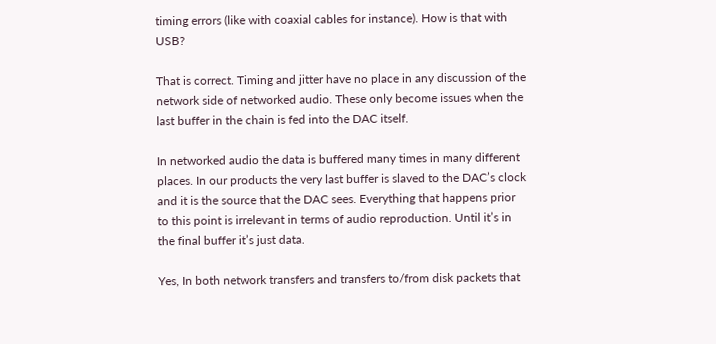timing errors (like with coaxial cables for instance). How is that with USB?

That is correct. Timing and jitter have no place in any discussion of the network side of networked audio. These only become issues when the last buffer in the chain is fed into the DAC itself.

In networked audio the data is buffered many times in many different places. In our products the very last buffer is slaved to the DAC’s clock and it is the source that the DAC sees. Everything that happens prior to this point is irrelevant in terms of audio reproduction. Until it’s in the final buffer it’s just data.

Yes, In both network transfers and transfers to/from disk packets that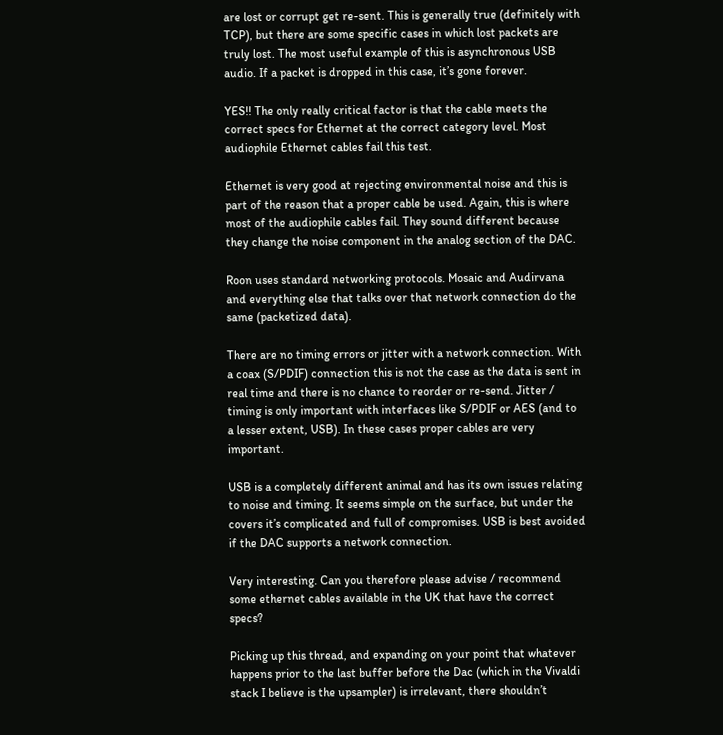are lost or corrupt get re-sent. This is generally true (definitely with TCP), but there are some specific cases in which lost packets are truly lost. The most useful example of this is asynchronous USB audio. If a packet is dropped in this case, it’s gone forever.

YES!! The only really critical factor is that the cable meets the correct specs for Ethernet at the correct category level. Most audiophile Ethernet cables fail this test.

Ethernet is very good at rejecting environmental noise and this is part of the reason that a proper cable be used. Again, this is where most of the audiophile cables fail. They sound different because they change the noise component in the analog section of the DAC.

Roon uses standard networking protocols. Mosaic and Audirvana and everything else that talks over that network connection do the same (packetized data).

There are no timing errors or jitter with a network connection. With a coax (S/PDIF) connection this is not the case as the data is sent in real time and there is no chance to reorder or re-send. Jitter / timing is only important with interfaces like S/PDIF or AES (and to a lesser extent, USB). In these cases proper cables are very important.

USB is a completely different animal and has its own issues relating to noise and timing. It seems simple on the surface, but under the covers it’s complicated and full of compromises. USB is best avoided if the DAC supports a network connection.

Very interesting. Can you therefore please advise / recommend some ethernet cables available in the UK that have the correct specs?

Picking up this thread, and expanding on your point that whatever happens prior to the last buffer before the Dac (which in the Vivaldi stack I believe is the upsampler) is irrelevant, there shouldn’t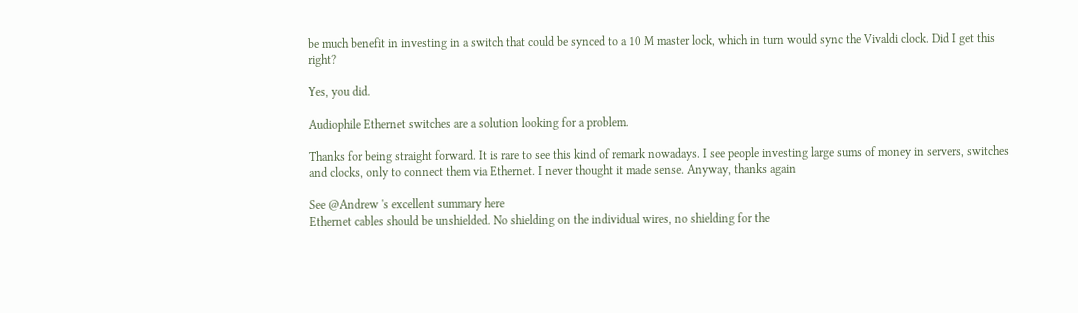be much benefit in investing in a switch that could be synced to a 10 M master lock, which in turn would sync the Vivaldi clock. Did I get this right?

Yes, you did.

Audiophile Ethernet switches are a solution looking for a problem.

Thanks for being straight forward. It is rare to see this kind of remark nowadays. I see people investing large sums of money in servers, switches and clocks, only to connect them via Ethernet. I never thought it made sense. Anyway, thanks again

See @Andrew 's excellent summary here
Ethernet cables should be unshielded. No shielding on the individual wires, no shielding for the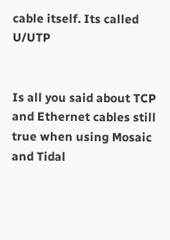cable itself. Its called U/UTP


Is all you said about TCP and Ethernet cables still true when using Mosaic and Tidal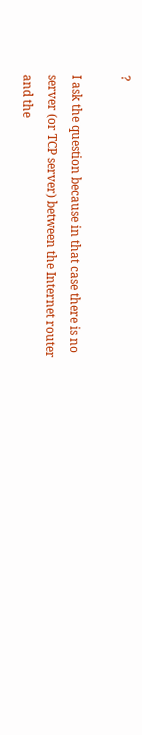?

I ask the question because in that case there is no server (or TCP server) between the Internet router and the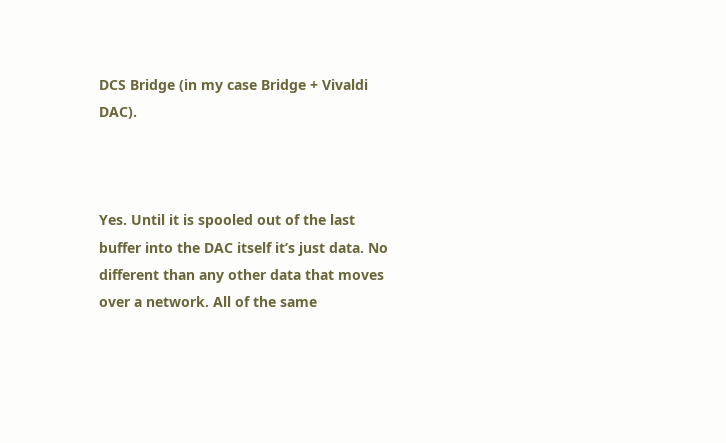DCS Bridge (in my case Bridge + Vivaldi DAC).



Yes. Until it is spooled out of the last buffer into the DAC itself it’s just data. No different than any other data that moves over a network. All of the same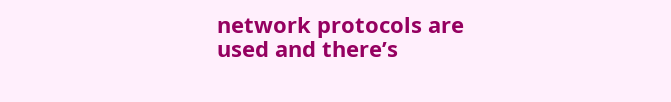network protocols are used and there’s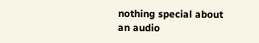nothing special about an audio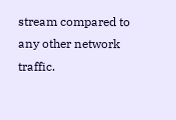stream compared to any other network traffic.